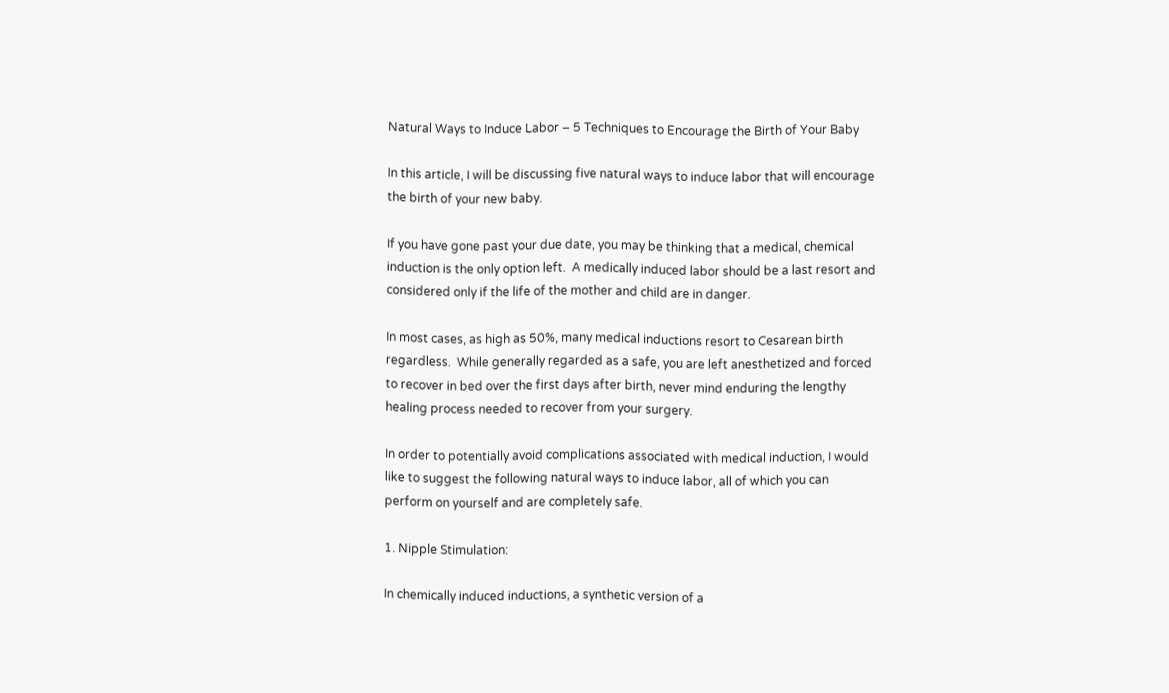Natural Ways to Induce Labor – 5 Techniques to Encourage the Birth of Your Baby

In this article, I will be discussing five natural ways to induce labor that will encourage the birth of your new baby.

If you have gone past your due date, you may be thinking that a medical, chemical induction is the only option left.  A medically induced labor should be a last resort and considered only if the life of the mother and child are in danger.

In most cases, as high as 50%, many medical inductions resort to Cesarean birth regardless.  While generally regarded as a safe, you are left anesthetized and forced to recover in bed over the first days after birth, never mind enduring the lengthy healing process needed to recover from your surgery.

In order to potentially avoid complications associated with medical induction, I would like to suggest the following natural ways to induce labor, all of which you can perform on yourself and are completely safe.

1. Nipple Stimulation:

In chemically induced inductions, a synthetic version of a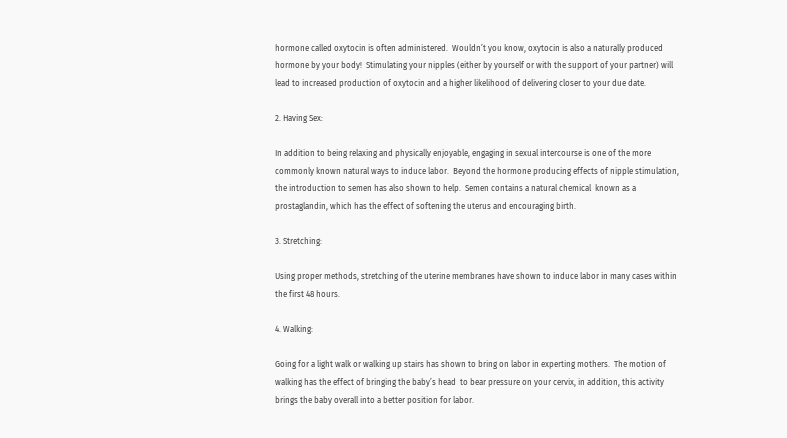hormone called oxytocin is often administered.  Wouldn’t you know, oxytocin is also a naturally produced hormone by your body!  Stimulating your nipples (either by yourself or with the support of your partner) will lead to increased production of oxytocin and a higher likelihood of delivering closer to your due date.

2. Having Sex:

In addition to being relaxing and physically enjoyable, engaging in sexual intercourse is one of the more commonly known natural ways to induce labor.  Beyond the hormone producing effects of nipple stimulation, the introduction to semen has also shown to help.  Semen contains a natural chemical  known as a prostaglandin, which has the effect of softening the uterus and encouraging birth.

3. Stretching:

Using proper methods, stretching of the uterine membranes have shown to induce labor in many cases within the first 48 hours.

4. Walking:

Going for a light walk or walking up stairs has shown to bring on labor in experting mothers.  The motion of walking has the effect of bringing the baby’s head  to bear pressure on your cervix, in addition, this activity brings the baby overall into a better position for labor.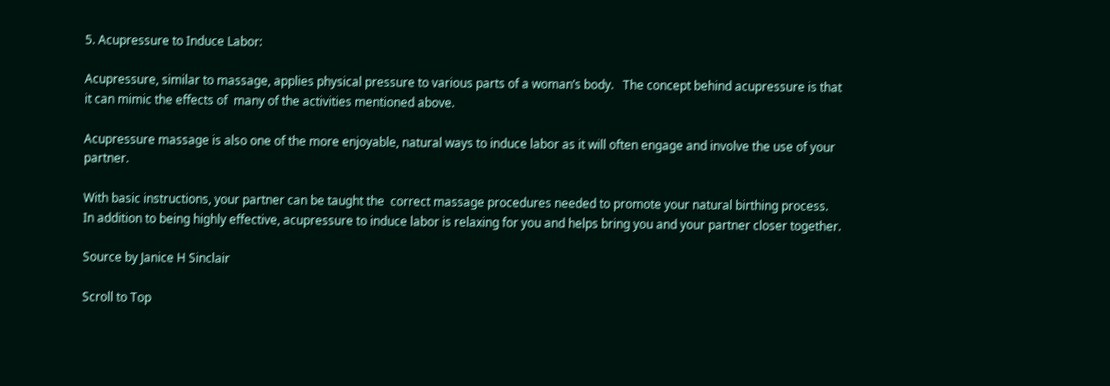5. Acupressure to Induce Labor:

Acupressure, similar to massage, applies physical pressure to various parts of a woman’s body.   The concept behind acupressure is that it can mimic the effects of  many of the activities mentioned above.

Acupressure massage is also one of the more enjoyable, natural ways to induce labor as it will often engage and involve the use of your partner.

With basic instructions, your partner can be taught the  correct massage procedures needed to promote your natural birthing process.    In addition to being highly effective, acupressure to induce labor is relaxing for you and helps bring you and your partner closer together.

Source by Janice H Sinclair

Scroll to Top